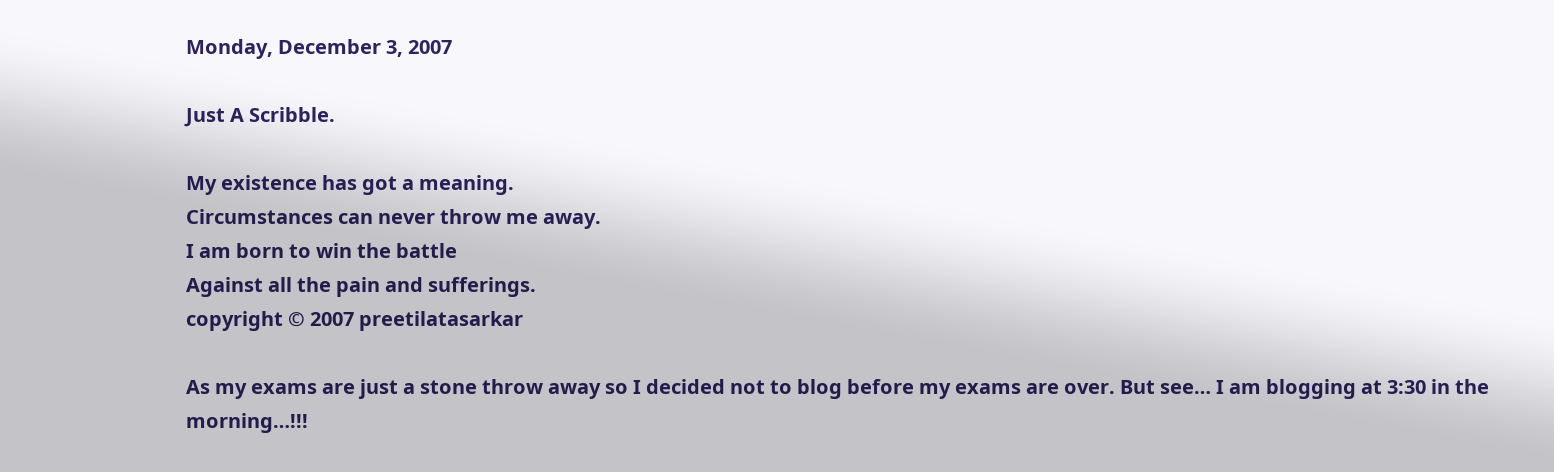Monday, December 3, 2007

Just A Scribble.

My existence has got a meaning.
Circumstances can never throw me away.
I am born to win the battle
Against all the pain and sufferings.
copyright © 2007 preetilatasarkar

As my exams are just a stone throw away so I decided not to blog before my exams are over. But see… I am blogging at 3:30 in the morning…!!!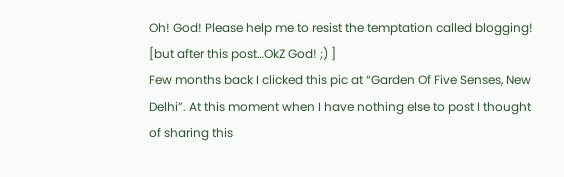Oh! God! Please help me to resist the temptation called blogging! [but after this post…OkZ God! ;) ]
Few months back I clicked this pic at “Garden Of Five Senses, New Delhi”. At this moment when I have nothing else to post I thought of sharing this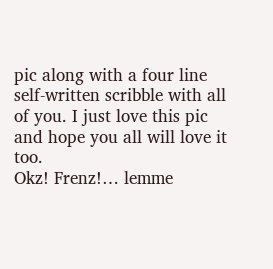pic along with a four line self-written scribble with all of you. I just love this pic and hope you all will love it too.
Okz! Frenz!… lemme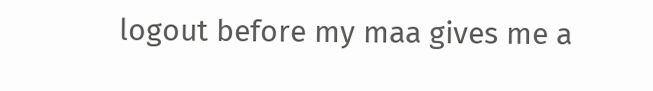logout before my maa gives me a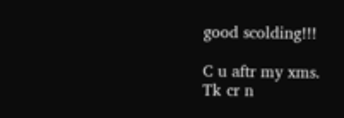good scolding!!!

C u aftr my xms.
Tk cr n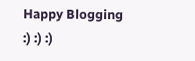Happy Blogging
:) :) :)